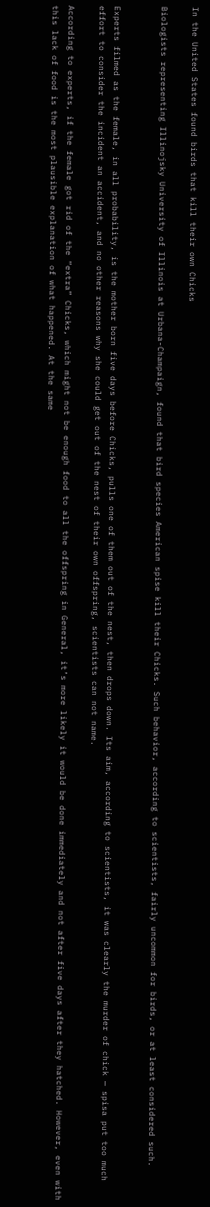In the United States found birds that kill their own Chicks

Biologists representing Illinojsky University of Illinois at Urbana-Champaign, found that bird species American spise kill their Chicks. Such behavior, according to scientists, fairly uncommon for birds, or at least considered such.


Experts filmed as the female, in all probability, is the mother born five days before Chicks, pulls one of them out of the nest, then drops down. Its aim, according to scientists, it was clearly the murder of chick — spisa put too much effort to consider the incident an accident, and no other reasons why she could get out of the nest of their own offspring, scientists can not name.

According to experts, if the female got rid of the “extra” Chicks, which might not be enough food to all the offspring in General, it’s more likely it would be done immediately and not after five days after they hatched. However, even with this lack of food is the most plausible explanation of what happened. At the same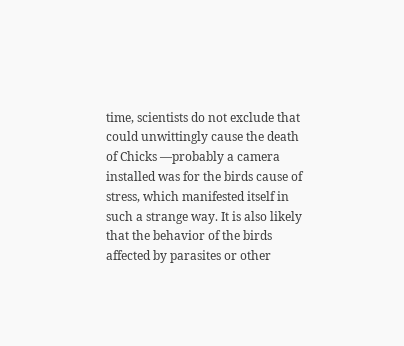time, scientists do not exclude that could unwittingly cause the death of Chicks —probably a camera installed was for the birds cause of stress, which manifested itself in such a strange way. It is also likely that the behavior of the birds affected by parasites or other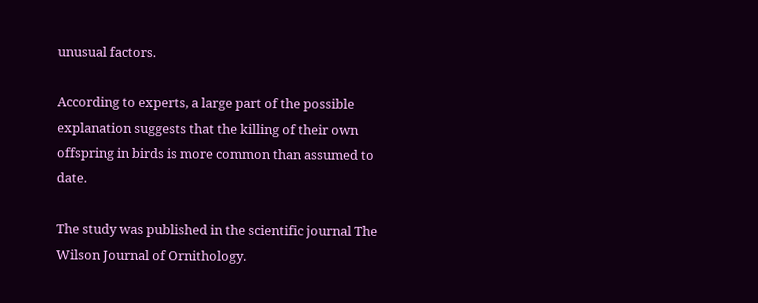unusual factors.

According to experts, a large part of the possible explanation suggests that the killing of their own offspring in birds is more common than assumed to date.

The study was published in the scientific journal The Wilson Journal of Ornithology.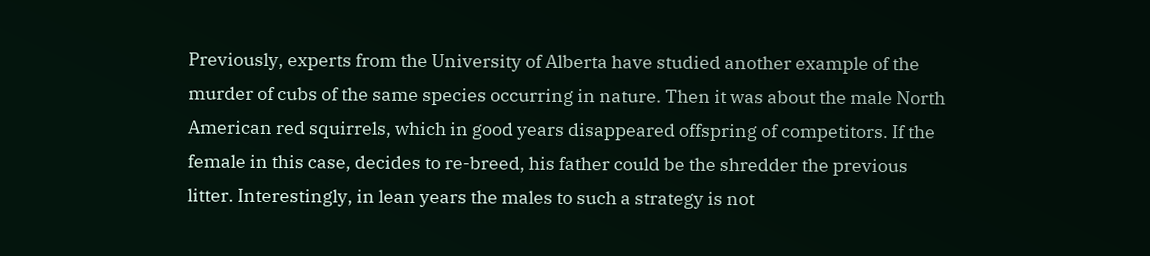Previously, experts from the University of Alberta have studied another example of the murder of cubs of the same species occurring in nature. Then it was about the male North American red squirrels, which in good years disappeared offspring of competitors. If the female in this case, decides to re-breed, his father could be the shredder the previous litter. Interestingly, in lean years the males to such a strategy is not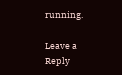running.

Leave a Reply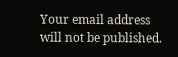Your email address will not be published.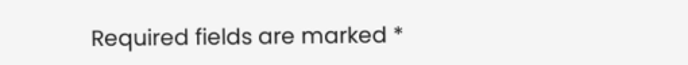Required fields are marked *